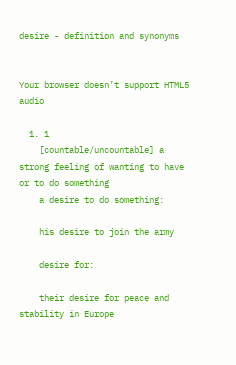desire - definition and synonyms


Your browser doesn’t support HTML5 audio

  1. 1
    [countable/uncountable] a strong feeling of wanting to have or to do something
    a desire to do something:

    his desire to join the army

    desire for:

    their desire for peace and stability in Europe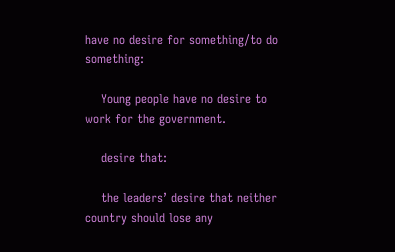have no desire for something/to do something:

    Young people have no desire to work for the government.

    desire that:

    the leaders’ desire that neither country should lose any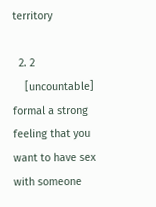territory

  2. 2
    [uncountable] formal a strong feeling that you want to have sex with someone